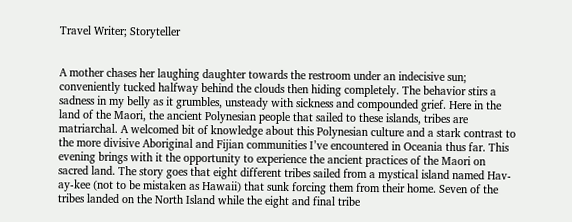Travel Writer; Storyteller


A mother chases her laughing daughter towards the restroom under an indecisive sun; conveniently tucked halfway behind the clouds then hiding completely. The behavior stirs a sadness in my belly as it grumbles, unsteady with sickness and compounded grief. Here in the land of the Maori, the ancient Polynesian people that sailed to these islands, tribes are matriarchal. A welcomed bit of knowledge about this Polynesian culture and a stark contrast to the more divisive Aboriginal and Fijian communities I’ve encountered in Oceania thus far. This evening brings with it the opportunity to experience the ancient practices of the Maori on sacred land. The story goes that eight different tribes sailed from a mystical island named Hav-ay-kee (not to be mistaken as Hawaii) that sunk forcing them from their home. Seven of the tribes landed on the North Island while the eight and final tribe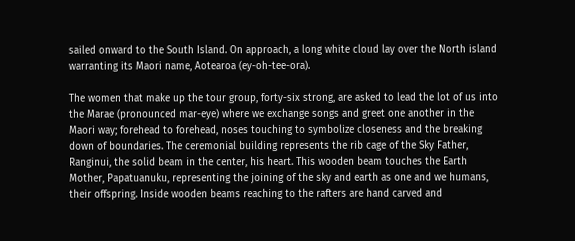sailed onward to the South Island. On approach, a long white cloud lay over the North island warranting its Maori name, Aotearoa (ey-oh-tee-ora).

The women that make up the tour group, forty-six strong, are asked to lead the lot of us into the Marae (pronounced mar-eye) where we exchange songs and greet one another in the Maori way; forehead to forehead, noses touching to symbolize closeness and the breaking down of boundaries. The ceremonial building represents the rib cage of the Sky Father, Ranginui, the solid beam in the center, his heart. This wooden beam touches the Earth Mother, Papatuanuku, representing the joining of the sky and earth as one and we humans, their offspring. Inside wooden beams reaching to the rafters are hand carved and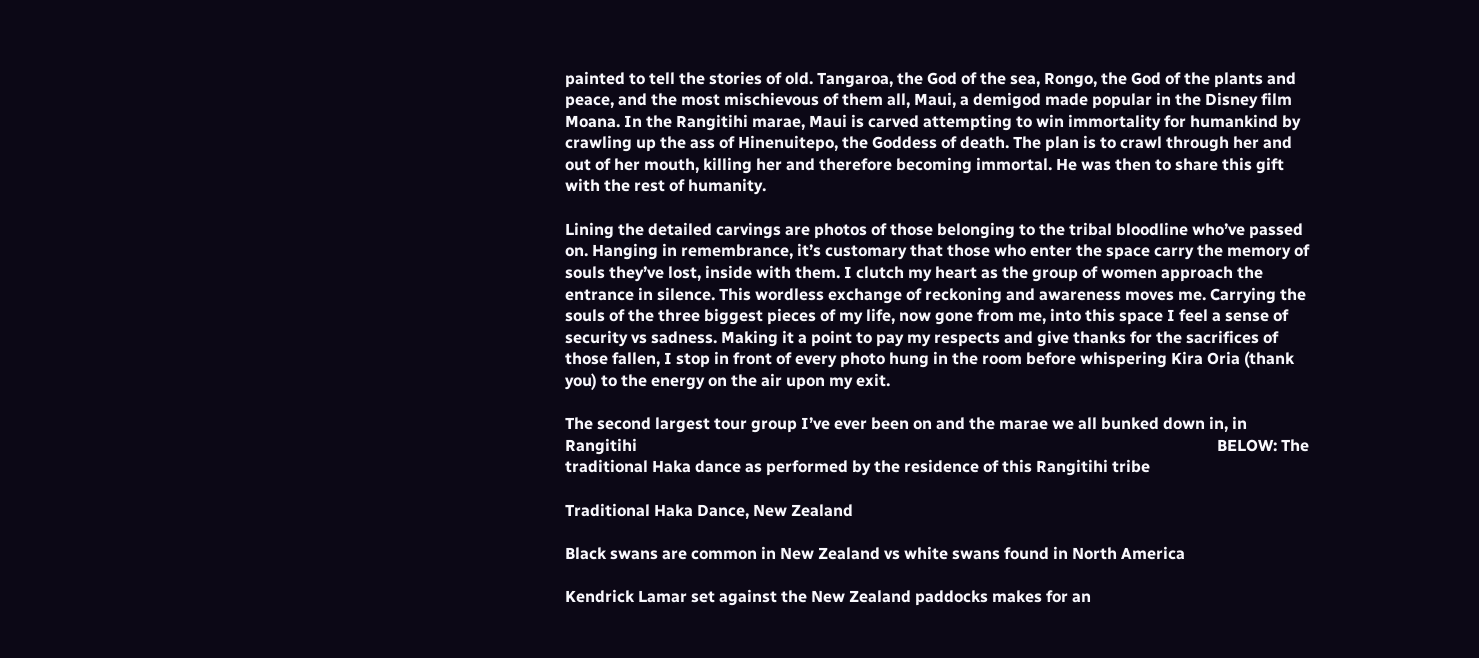painted to tell the stories of old. Tangaroa, the God of the sea, Rongo, the God of the plants and peace, and the most mischievous of them all, Maui, a demigod made popular in the Disney film Moana. In the Rangitihi marae, Maui is carved attempting to win immortality for humankind by crawling up the ass of Hinenuitepo, the Goddess of death. The plan is to crawl through her and out of her mouth, killing her and therefore becoming immortal. He was then to share this gift with the rest of humanity.

Lining the detailed carvings are photos of those belonging to the tribal bloodline who’ve passed on. Hanging in remembrance, it’s customary that those who enter the space carry the memory of souls they’ve lost, inside with them. I clutch my heart as the group of women approach the entrance in silence. This wordless exchange of reckoning and awareness moves me. Carrying the souls of the three biggest pieces of my life, now gone from me, into this space I feel a sense of security vs sadness. Making it a point to pay my respects and give thanks for the sacrifices of those fallen, I stop in front of every photo hung in the room before whispering Kira Oria (thank you) to the energy on the air upon my exit.

The second largest tour group I’ve ever been on and the marae we all bunked down in, in Rangitihi                                                                                                                                                 BELOW: The traditional Haka dance as performed by the residence of this Rangitihi tribe

Traditional Haka Dance, New Zealand

Black swans are common in New Zealand vs white swans found in North America

Kendrick Lamar set against the New Zealand paddocks makes for an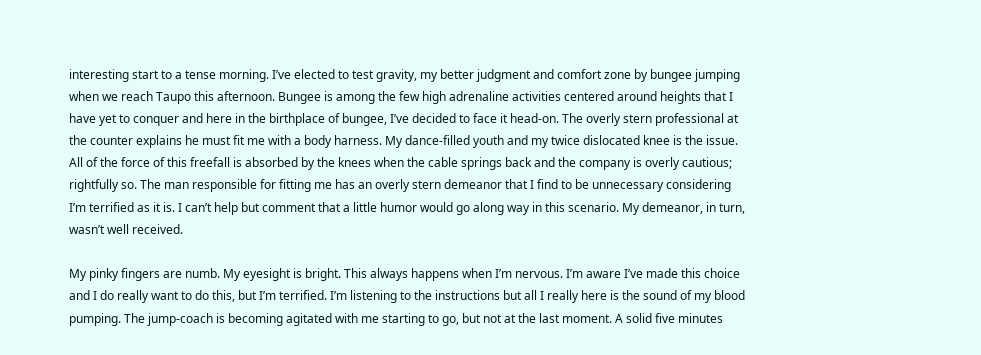interesting start to a tense morning. I’ve elected to test gravity, my better judgment and comfort zone by bungee jumping when we reach Taupo this afternoon. Bungee is among the few high adrenaline activities centered around heights that I have yet to conquer and here in the birthplace of bungee, I’ve decided to face it head-on. The overly stern professional at the counter explains he must fit me with a body harness. My dance-filled youth and my twice dislocated knee is the issue. All of the force of this freefall is absorbed by the knees when the cable springs back and the company is overly cautious; rightfully so. The man responsible for fitting me has an overly stern demeanor that I find to be unnecessary considering I’m terrified as it is. I can’t help but comment that a little humor would go along way in this scenario. My demeanor, in turn, wasn’t well received.

My pinky fingers are numb. My eyesight is bright. This always happens when I’m nervous. I’m aware I’ve made this choice and I do really want to do this, but I’m terrified. I’m listening to the instructions but all I really here is the sound of my blood pumping. The jump-coach is becoming agitated with me starting to go, but not at the last moment. A solid five minutes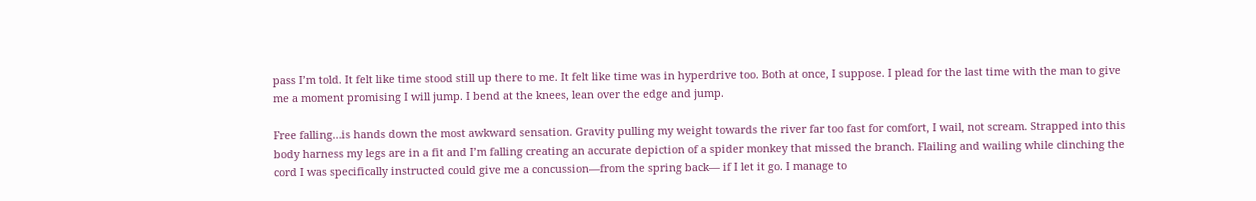pass I’m told. It felt like time stood still up there to me. It felt like time was in hyperdrive too. Both at once, I suppose. I plead for the last time with the man to give me a moment promising I will jump. I bend at the knees, lean over the edge and jump.

Free falling…is hands down the most awkward sensation. Gravity pulling my weight towards the river far too fast for comfort, I wail, not scream. Strapped into this body harness my legs are in a fit and I’m falling creating an accurate depiction of a spider monkey that missed the branch. Flailing and wailing while clinching the cord I was specifically instructed could give me a concussion—from the spring back— if I let it go. I manage to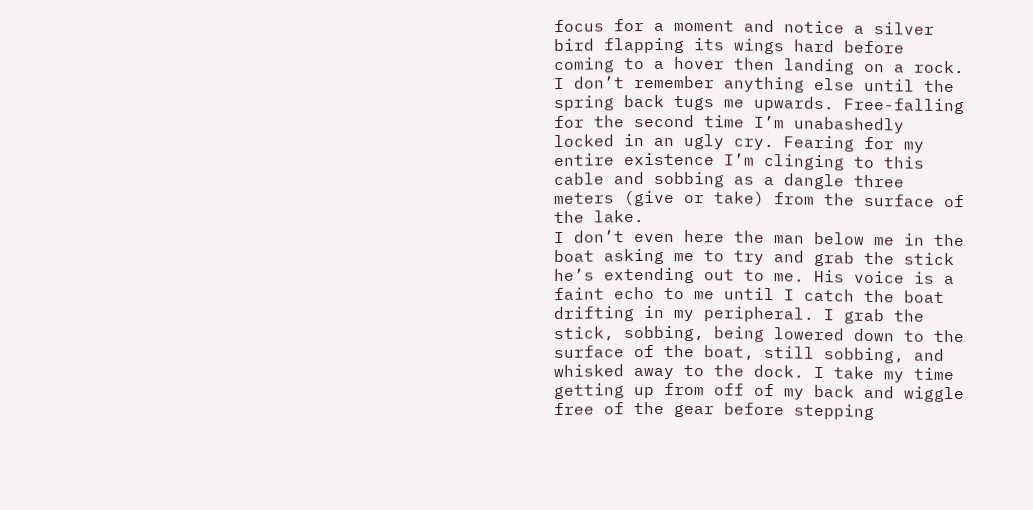focus for a moment and notice a silver bird flapping its wings hard before coming to a hover then landing on a rock. I don’t remember anything else until the spring back tugs me upwards. Free-falling for the second time I’m unabashedly locked in an ugly cry. Fearing for my entire existence I’m clinging to this cable and sobbing as a dangle three meters (give or take) from the surface of the lake.
I don’t even here the man below me in the boat asking me to try and grab the stick he’s extending out to me. His voice is a faint echo to me until I catch the boat drifting in my peripheral. I grab the stick, sobbing, being lowered down to the surface of the boat, still sobbing, and whisked away to the dock. I take my time getting up from off of my back and wiggle free of the gear before stepping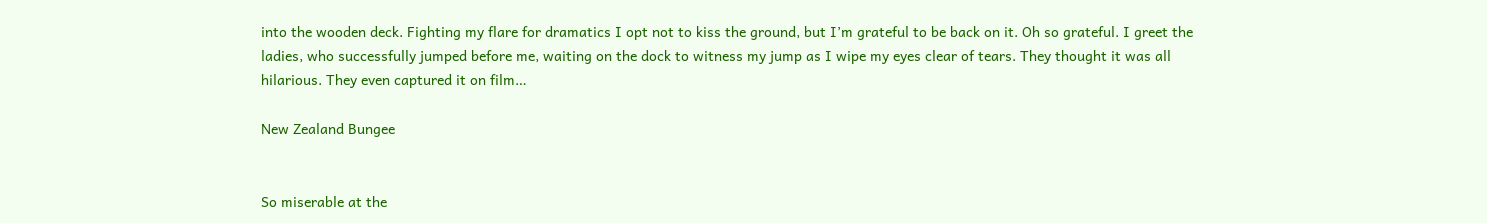into the wooden deck. Fighting my flare for dramatics I opt not to kiss the ground, but I’m grateful to be back on it. Oh so grateful. I greet the ladies, who successfully jumped before me, waiting on the dock to witness my jump as I wipe my eyes clear of tears. They thought it was all hilarious. They even captured it on film…

New Zealand Bungee


So miserable at the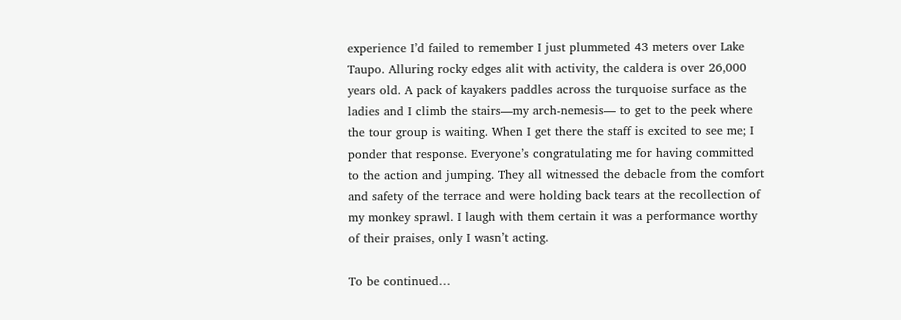experience I’d failed to remember I just plummeted 43 meters over Lake Taupo. Alluring rocky edges alit with activity, the caldera is over 26,000 years old. A pack of kayakers paddles across the turquoise surface as the ladies and I climb the stairs—my arch-nemesis— to get to the peek where the tour group is waiting. When I get there the staff is excited to see me; I ponder that response. Everyone’s congratulating me for having committed to the action and jumping. They all witnessed the debacle from the comfort and safety of the terrace and were holding back tears at the recollection of my monkey sprawl. I laugh with them certain it was a performance worthy of their praises, only I wasn’t acting.

To be continued…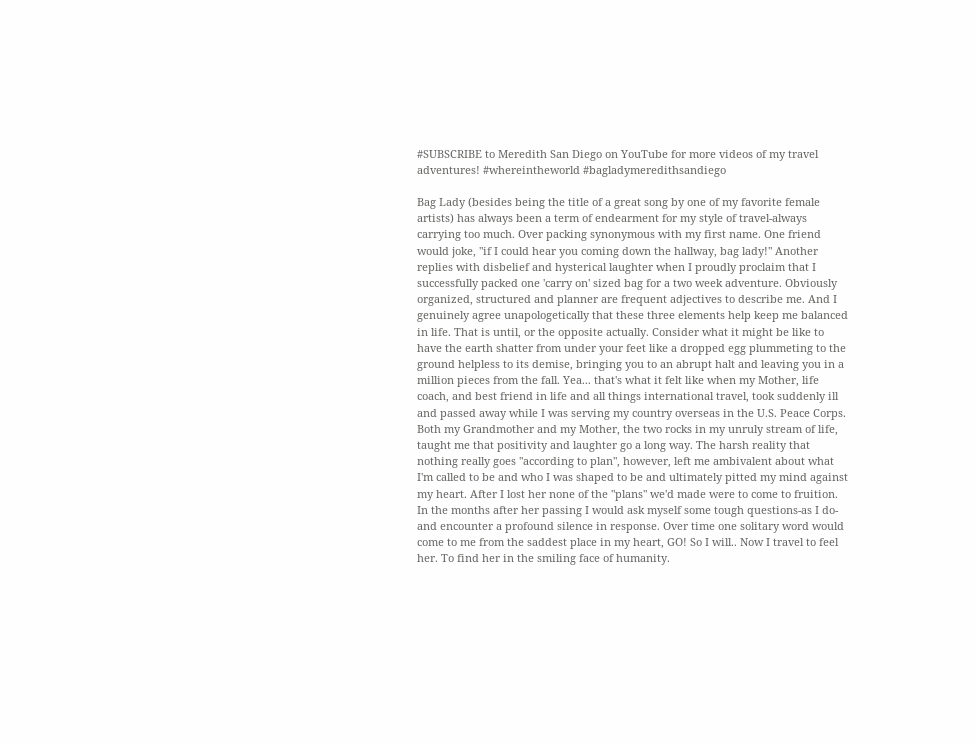#SUBSCRIBE to Meredith San Diego on YouTube for more videos of my travel adventures! #whereintheworld #bagladymeredithsandiego

Bag Lady (besides being the title of a great song by one of my favorite female artists) has always been a term of endearment for my style of travel-always carrying too much. Over packing synonymous with my first name. One friend would joke, "if I could hear you coming down the hallway, bag lady!" Another replies with disbelief and hysterical laughter when I proudly proclaim that I successfully packed one 'carry on' sized bag for a two week adventure. Obviously organized, structured and planner are frequent adjectives to describe me. And I genuinely agree unapologetically that these three elements help keep me balanced in life. That is until, or the opposite actually. Consider what it might be like to have the earth shatter from under your feet like a dropped egg plummeting to the ground helpless to its demise, bringing you to an abrupt halt and leaving you in a million pieces from the fall. Yea... that's what it felt like when my Mother, life coach, and best friend in life and all things international travel, took suddenly ill and passed away while I was serving my country overseas in the U.S. Peace Corps. Both my Grandmother and my Mother, the two rocks in my unruly stream of life, taught me that positivity and laughter go a long way. The harsh reality that nothing really goes "according to plan", however, left me ambivalent about what I'm called to be and who I was shaped to be and ultimately pitted my mind against my heart. After I lost her none of the "plans" we'd made were to come to fruition. In the months after her passing I would ask myself some tough questions-as I do- and encounter a profound silence in response. Over time one solitary word would come to me from the saddest place in my heart, GO! So I will.. Now I travel to feel her. To find her in the smiling face of humanity.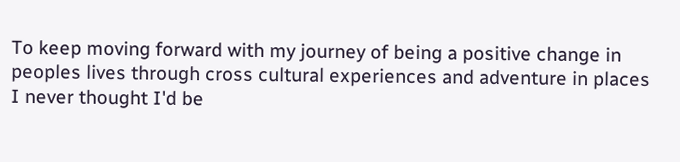To keep moving forward with my journey of being a positive change in peoples lives through cross cultural experiences and adventure in places I never thought I'd be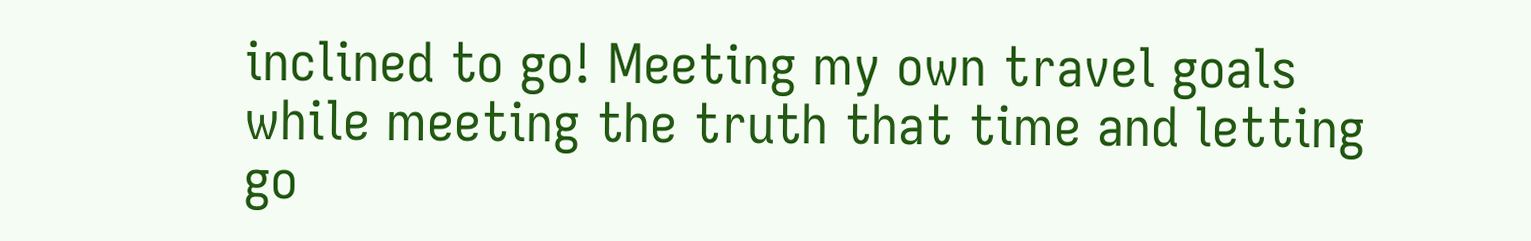inclined to go! Meeting my own travel goals while meeting the truth that time and letting go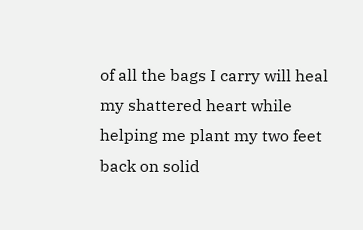of all the bags I carry will heal my shattered heart while helping me plant my two feet back on solid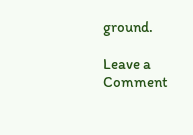ground.

Leave a Comment